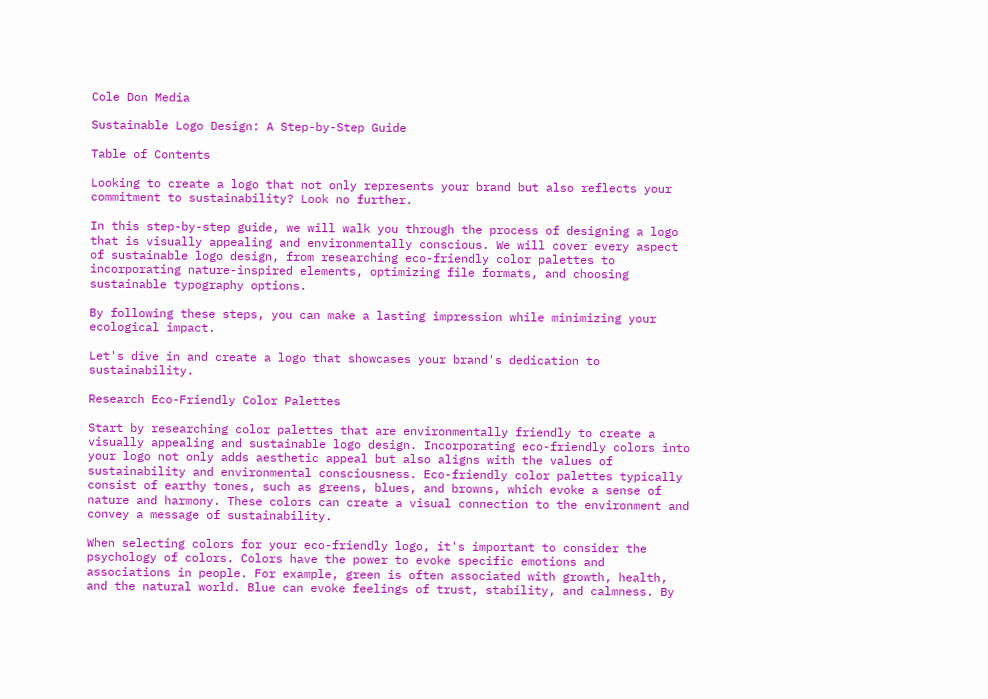Cole Don Media

Sustainable Logo Design: A Step-by-Step Guide

Table of Contents

Looking to create a logo that not only represents your brand but also reflects your commitment to sustainability? Look no further.

In this step-by-step guide, we will walk you through the process of designing a logo that is visually appealing and environmentally conscious. We will cover every aspect of sustainable logo design, from researching eco-friendly color palettes to incorporating nature-inspired elements, optimizing file formats, and choosing sustainable typography options.

By following these steps, you can make a lasting impression while minimizing your ecological impact.

Let's dive in and create a logo that showcases your brand's dedication to sustainability.

Research Eco-Friendly Color Palettes

Start by researching color palettes that are environmentally friendly to create a visually appealing and sustainable logo design. Incorporating eco-friendly colors into your logo not only adds aesthetic appeal but also aligns with the values of sustainability and environmental consciousness. Eco-friendly color palettes typically consist of earthy tones, such as greens, blues, and browns, which evoke a sense of nature and harmony. These colors can create a visual connection to the environment and convey a message of sustainability.

When selecting colors for your eco-friendly logo, it's important to consider the psychology of colors. Colors have the power to evoke specific emotions and associations in people. For example, green is often associated with growth, health, and the natural world. Blue can evoke feelings of trust, stability, and calmness. By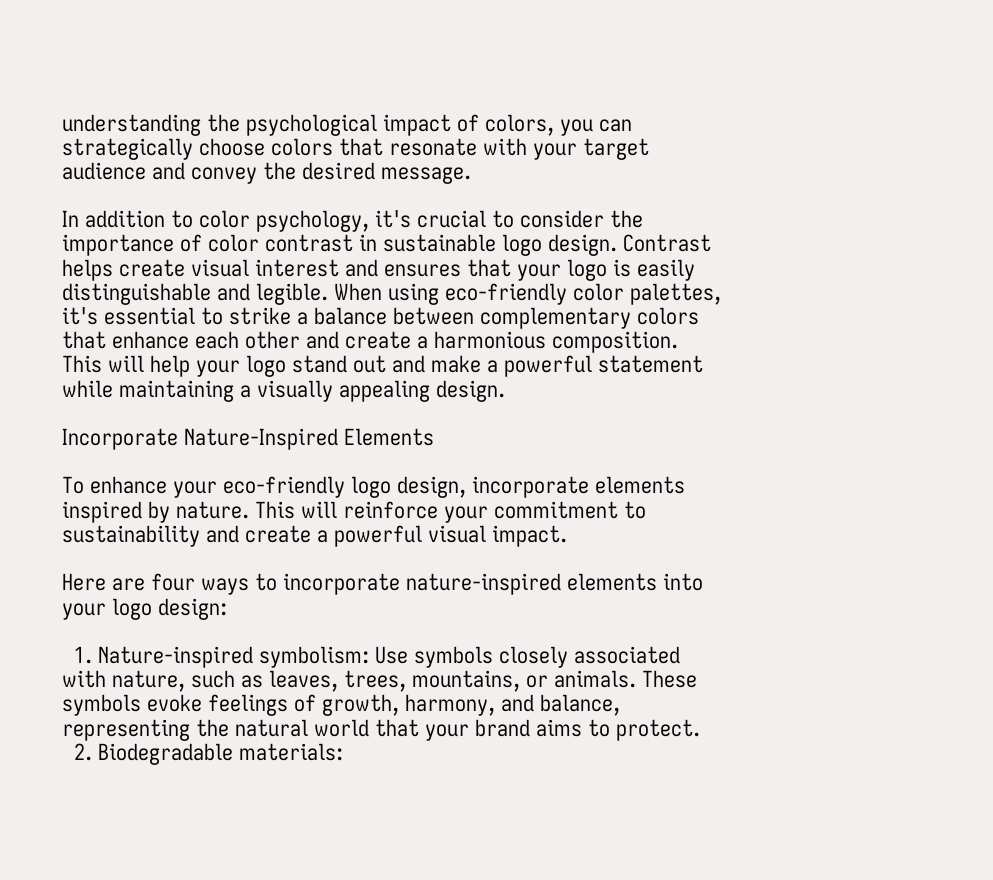understanding the psychological impact of colors, you can strategically choose colors that resonate with your target audience and convey the desired message.

In addition to color psychology, it's crucial to consider the importance of color contrast in sustainable logo design. Contrast helps create visual interest and ensures that your logo is easily distinguishable and legible. When using eco-friendly color palettes, it's essential to strike a balance between complementary colors that enhance each other and create a harmonious composition. This will help your logo stand out and make a powerful statement while maintaining a visually appealing design.

Incorporate Nature-Inspired Elements

To enhance your eco-friendly logo design, incorporate elements inspired by nature. This will reinforce your commitment to sustainability and create a powerful visual impact.

Here are four ways to incorporate nature-inspired elements into your logo design:

  1. Nature-inspired symbolism: Use symbols closely associated with nature, such as leaves, trees, mountains, or animals. These symbols evoke feelings of growth, harmony, and balance, representing the natural world that your brand aims to protect.
  2. Biodegradable materials: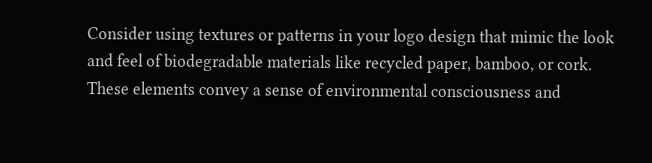Consider using textures or patterns in your logo design that mimic the look and feel of biodegradable materials like recycled paper, bamboo, or cork. These elements convey a sense of environmental consciousness and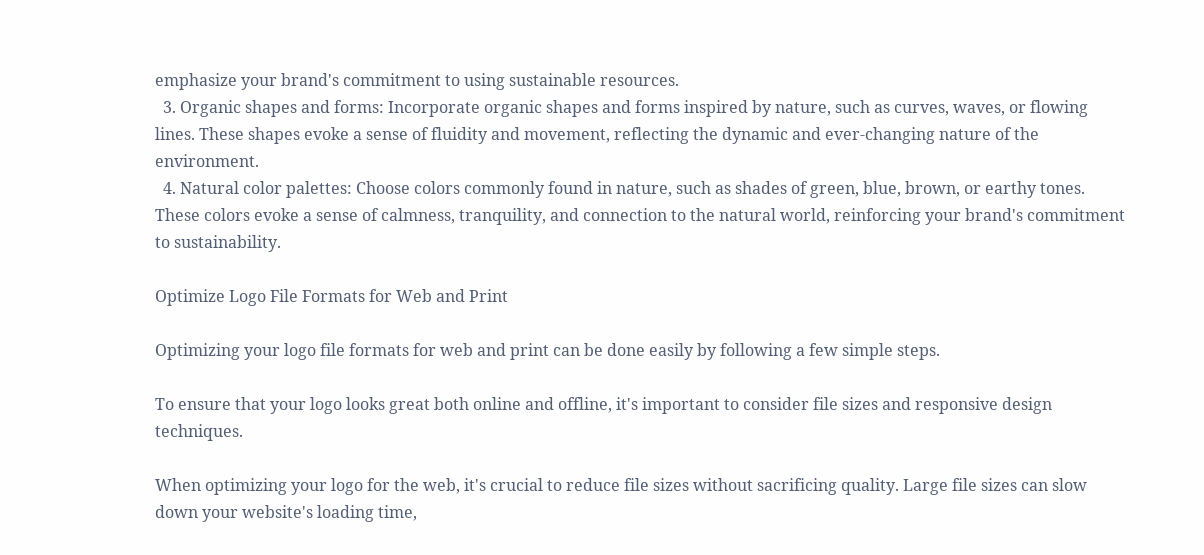emphasize your brand's commitment to using sustainable resources.
  3. Organic shapes and forms: Incorporate organic shapes and forms inspired by nature, such as curves, waves, or flowing lines. These shapes evoke a sense of fluidity and movement, reflecting the dynamic and ever-changing nature of the environment.
  4. Natural color palettes: Choose colors commonly found in nature, such as shades of green, blue, brown, or earthy tones. These colors evoke a sense of calmness, tranquility, and connection to the natural world, reinforcing your brand's commitment to sustainability.

Optimize Logo File Formats for Web and Print

Optimizing your logo file formats for web and print can be done easily by following a few simple steps.

To ensure that your logo looks great both online and offline, it's important to consider file sizes and responsive design techniques.

When optimizing your logo for the web, it's crucial to reduce file sizes without sacrificing quality. Large file sizes can slow down your website's loading time,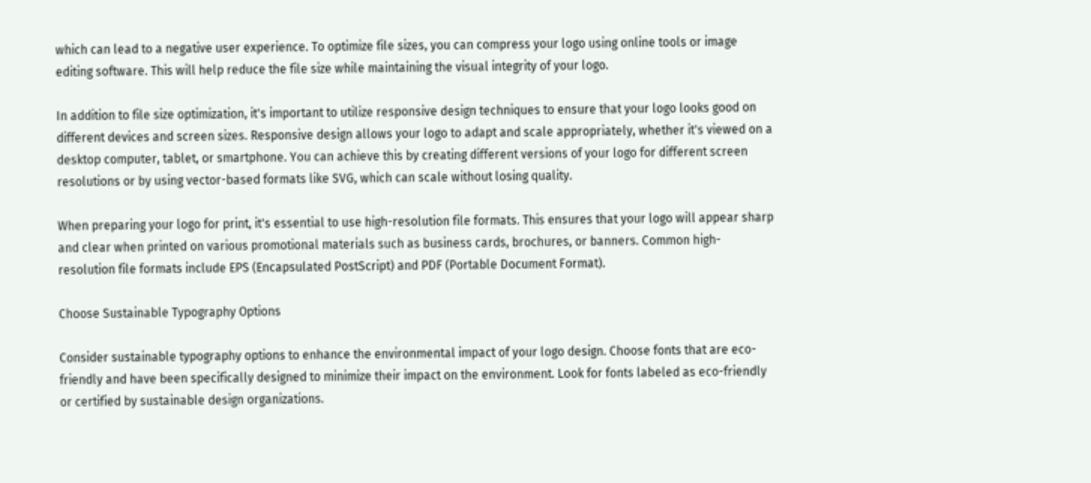which can lead to a negative user experience. To optimize file sizes, you can compress your logo using online tools or image editing software. This will help reduce the file size while maintaining the visual integrity of your logo.

In addition to file size optimization, it's important to utilize responsive design techniques to ensure that your logo looks good on different devices and screen sizes. Responsive design allows your logo to adapt and scale appropriately, whether it's viewed on a desktop computer, tablet, or smartphone. You can achieve this by creating different versions of your logo for different screen resolutions or by using vector-based formats like SVG, which can scale without losing quality.

When preparing your logo for print, it's essential to use high-resolution file formats. This ensures that your logo will appear sharp and clear when printed on various promotional materials such as business cards, brochures, or banners. Common high-resolution file formats include EPS (Encapsulated PostScript) and PDF (Portable Document Format).

Choose Sustainable Typography Options

Consider sustainable typography options to enhance the environmental impact of your logo design. Choose fonts that are eco-friendly and have been specifically designed to minimize their impact on the environment. Look for fonts labeled as eco-friendly or certified by sustainable design organizations.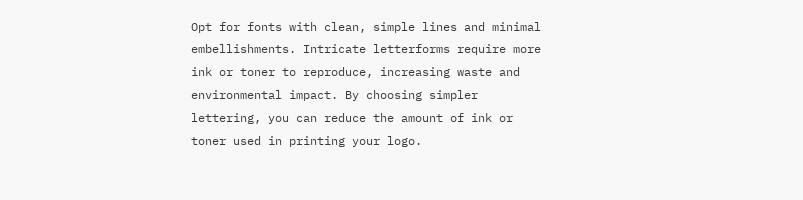Opt for fonts with clean, simple lines and minimal embellishments. Intricate letterforms require more ink or toner to reproduce, increasing waste and environmental impact. By choosing simpler lettering, you can reduce the amount of ink or toner used in printing your logo.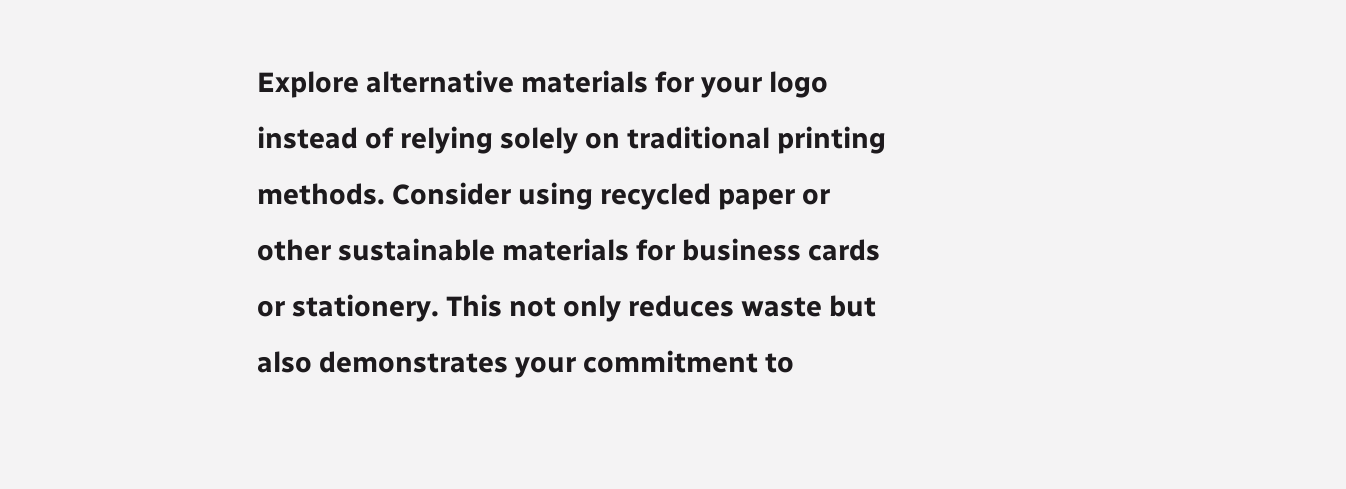Explore alternative materials for your logo instead of relying solely on traditional printing methods. Consider using recycled paper or other sustainable materials for business cards or stationery. This not only reduces waste but also demonstrates your commitment to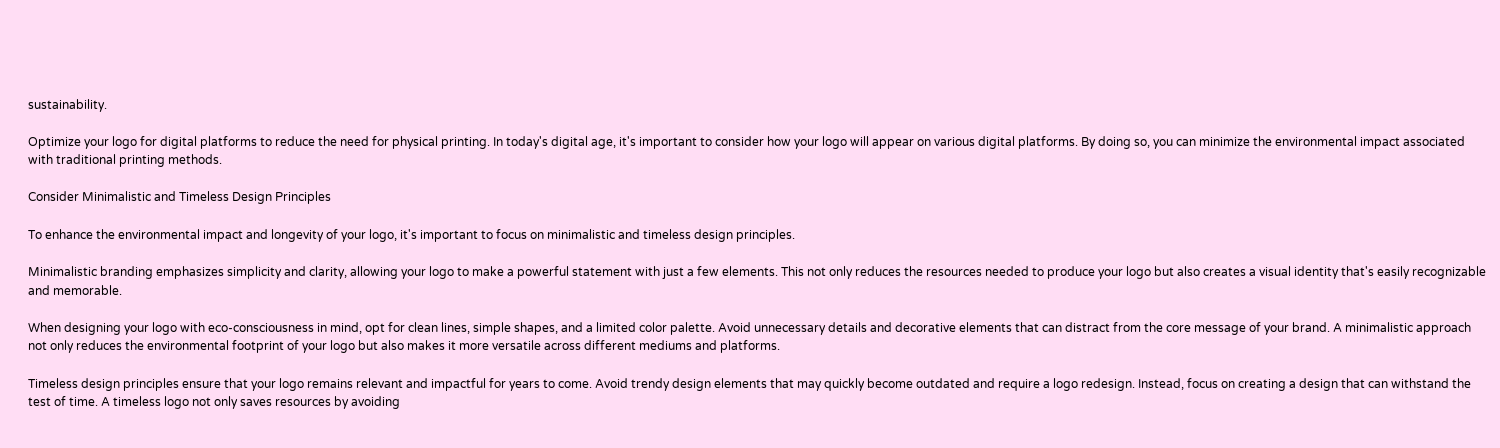sustainability.

Optimize your logo for digital platforms to reduce the need for physical printing. In today's digital age, it's important to consider how your logo will appear on various digital platforms. By doing so, you can minimize the environmental impact associated with traditional printing methods.

Consider Minimalistic and Timeless Design Principles

To enhance the environmental impact and longevity of your logo, it's important to focus on minimalistic and timeless design principles.

Minimalistic branding emphasizes simplicity and clarity, allowing your logo to make a powerful statement with just a few elements. This not only reduces the resources needed to produce your logo but also creates a visual identity that's easily recognizable and memorable.

When designing your logo with eco-consciousness in mind, opt for clean lines, simple shapes, and a limited color palette. Avoid unnecessary details and decorative elements that can distract from the core message of your brand. A minimalistic approach not only reduces the environmental footprint of your logo but also makes it more versatile across different mediums and platforms.

Timeless design principles ensure that your logo remains relevant and impactful for years to come. Avoid trendy design elements that may quickly become outdated and require a logo redesign. Instead, focus on creating a design that can withstand the test of time. A timeless logo not only saves resources by avoiding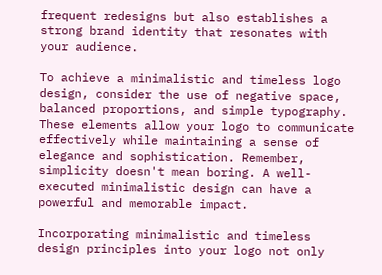frequent redesigns but also establishes a strong brand identity that resonates with your audience.

To achieve a minimalistic and timeless logo design, consider the use of negative space, balanced proportions, and simple typography. These elements allow your logo to communicate effectively while maintaining a sense of elegance and sophistication. Remember, simplicity doesn't mean boring. A well-executed minimalistic design can have a powerful and memorable impact.

Incorporating minimalistic and timeless design principles into your logo not only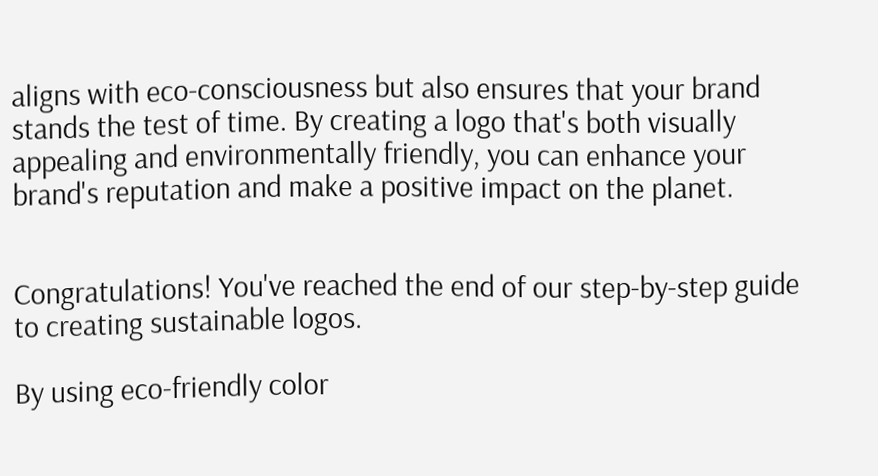aligns with eco-consciousness but also ensures that your brand stands the test of time. By creating a logo that's both visually appealing and environmentally friendly, you can enhance your brand's reputation and make a positive impact on the planet.


Congratulations! You've reached the end of our step-by-step guide to creating sustainable logos.

By using eco-friendly color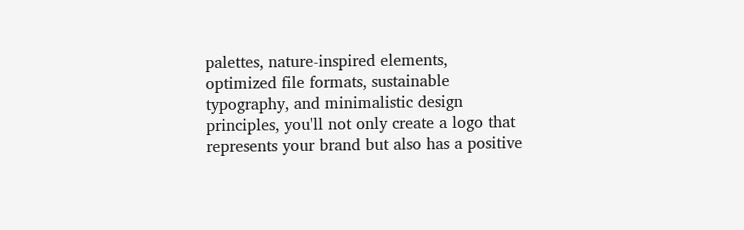palettes, nature-inspired elements, optimized file formats, sustainable typography, and minimalistic design principles, you'll not only create a logo that represents your brand but also has a positive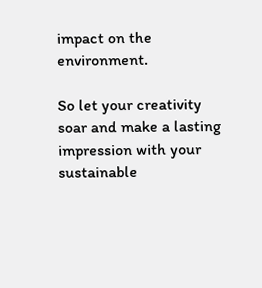impact on the environment.

So let your creativity soar and make a lasting impression with your sustainable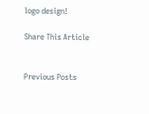logo design!

Share This Article


Previous Posts